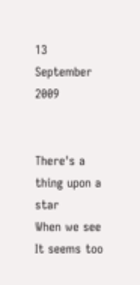13 September 2009


There's a thing upon a star
When we see
It seems too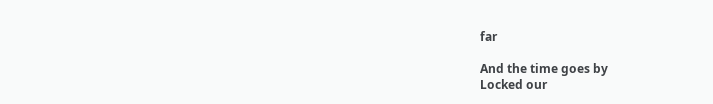far

And the time goes by
Locked our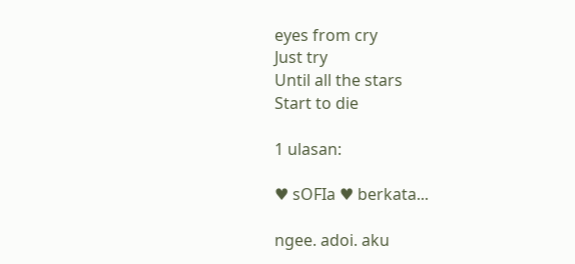eyes from cry
Just try
Until all the stars
Start to die

1 ulasan:

♥ sOFIa ♥ berkata...

ngee. adoi. aku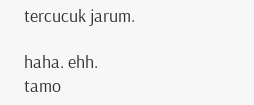tercucuk jarum.

haha. ehh. tamo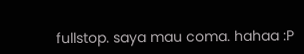fullstop. saya mau coma. hahaa :P